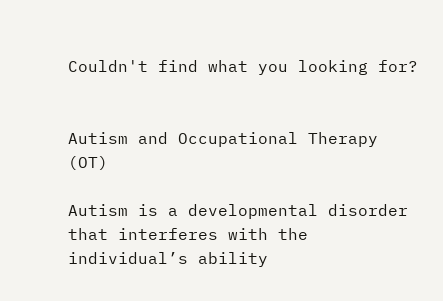Couldn't find what you looking for?


Autism and Occupational Therapy (OT)

Autism is a developmental disorder that interferes with the individual’s ability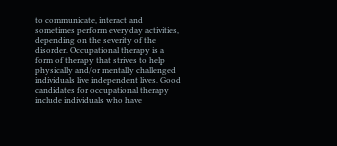to communicate, interact and sometimes perform everyday activities, depending on the severity of the disorder. Occupational therapy is a form of therapy that strives to help physically and/or mentally challenged individuals live independent lives. Good candidates for occupational therapy include individuals who have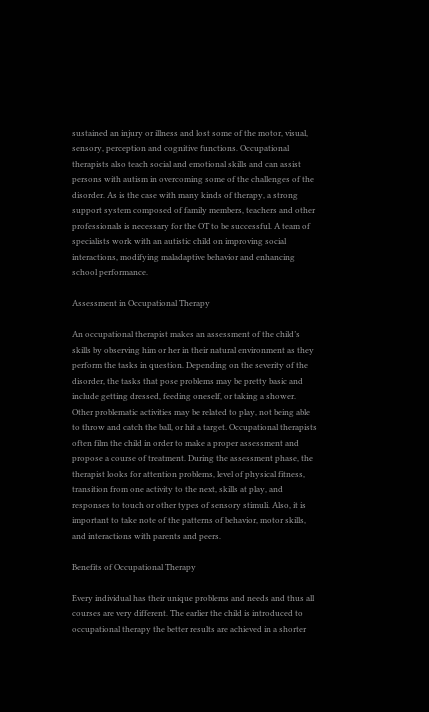sustained an injury or illness and lost some of the motor, visual, sensory, perception and cognitive functions. Occupational therapists also teach social and emotional skills and can assist persons with autism in overcoming some of the challenges of the disorder. As is the case with many kinds of therapy, a strong support system composed of family members, teachers and other professionals is necessary for the OT to be successful. A team of specialists work with an autistic child on improving social interactions, modifying maladaptive behavior and enhancing school performance.

Assessment in Occupational Therapy

An occupational therapist makes an assessment of the child’s skills by observing him or her in their natural environment as they perform the tasks in question. Depending on the severity of the disorder, the tasks that pose problems may be pretty basic and include getting dressed, feeding oneself, or taking a shower. Other problematic activities may be related to play, not being able to throw and catch the ball, or hit a target. Occupational therapists often film the child in order to make a proper assessment and propose a course of treatment. During the assessment phase, the therapist looks for attention problems, level of physical fitness, transition from one activity to the next, skills at play, and responses to touch or other types of sensory stimuli. Also, it is important to take note of the patterns of behavior, motor skills, and interactions with parents and peers.

Benefits of Occupational Therapy

Every individual has their unique problems and needs and thus all courses are very different. The earlier the child is introduced to occupational therapy the better results are achieved in a shorter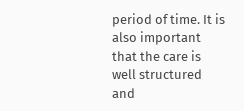period of time. It is also important that the care is well structured and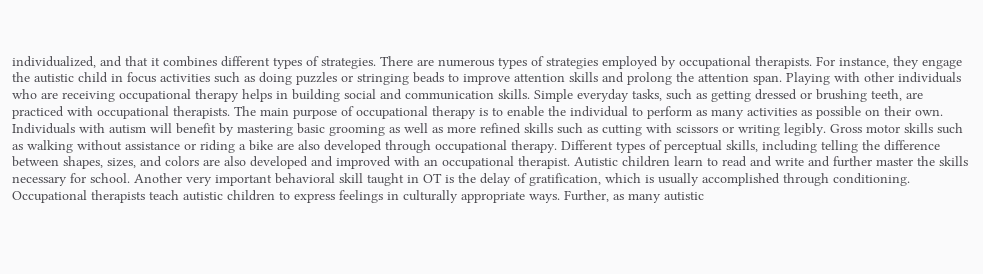individualized, and that it combines different types of strategies. There are numerous types of strategies employed by occupational therapists. For instance, they engage the autistic child in focus activities such as doing puzzles or stringing beads to improve attention skills and prolong the attention span. Playing with other individuals who are receiving occupational therapy helps in building social and communication skills. Simple everyday tasks, such as getting dressed or brushing teeth, are practiced with occupational therapists. The main purpose of occupational therapy is to enable the individual to perform as many activities as possible on their own. Individuals with autism will benefit by mastering basic grooming as well as more refined skills such as cutting with scissors or writing legibly. Gross motor skills such as walking without assistance or riding a bike are also developed through occupational therapy. Different types of perceptual skills, including telling the difference between shapes, sizes, and colors are also developed and improved with an occupational therapist. Autistic children learn to read and write and further master the skills necessary for school. Another very important behavioral skill taught in OT is the delay of gratification, which is usually accomplished through conditioning. Occupational therapists teach autistic children to express feelings in culturally appropriate ways. Further, as many autistic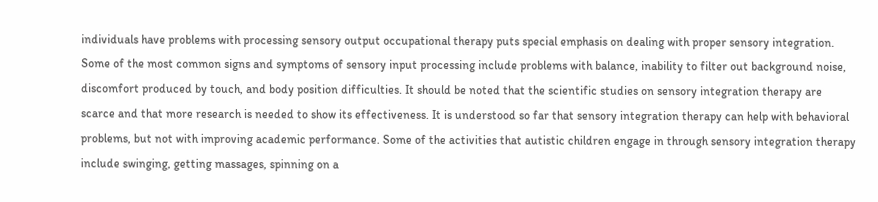individuals have problems with processing sensory output occupational therapy puts special emphasis on dealing with proper sensory integration. Some of the most common signs and symptoms of sensory input processing include problems with balance, inability to filter out background noise, discomfort produced by touch, and body position difficulties. It should be noted that the scientific studies on sensory integration therapy are scarce and that more research is needed to show its effectiveness. It is understood so far that sensory integration therapy can help with behavioral problems, but not with improving academic performance. Some of the activities that autistic children engage in through sensory integration therapy include swinging, getting massages, spinning on a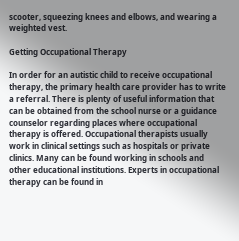scooter, squeezing knees and elbows, and wearing a weighted vest.

Getting Occupational Therapy

In order for an autistic child to receive occupational therapy, the primary health care provider has to write a referral. There is plenty of useful information that can be obtained from the school nurse or a guidance counselor regarding places where occupational therapy is offered. Occupational therapists usually work in clinical settings such as hospitals or private clinics. Many can be found working in schools and other educational institutions. Experts in occupational therapy can be found in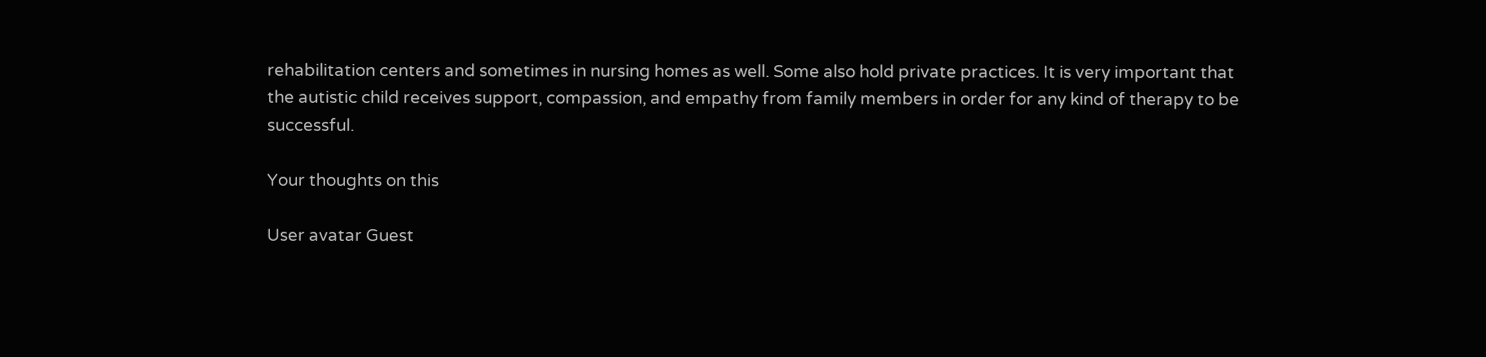rehabilitation centers and sometimes in nursing homes as well. Some also hold private practices. It is very important that the autistic child receives support, compassion, and empathy from family members in order for any kind of therapy to be successful.

Your thoughts on this

User avatar Guest